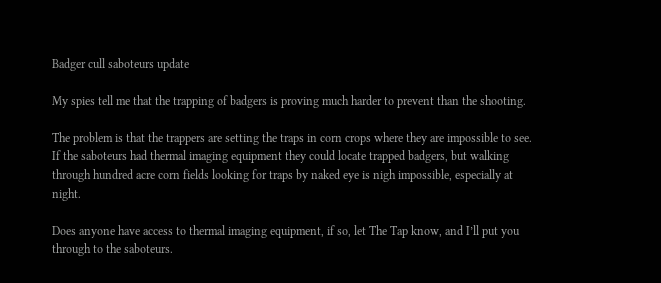Badger cull saboteurs update

My spies tell me that the trapping of badgers is proving much harder to prevent than the shooting.

The problem is that the trappers are setting the traps in corn crops where they are impossible to see.  If the saboteurs had thermal imaging equipment they could locate trapped badgers, but walking through hundred acre corn fields looking for traps by naked eye is nigh impossible, especially at night.

Does anyone have access to thermal imaging equipment, if so, let The Tap know, and I’ll put you through to the saboteurs.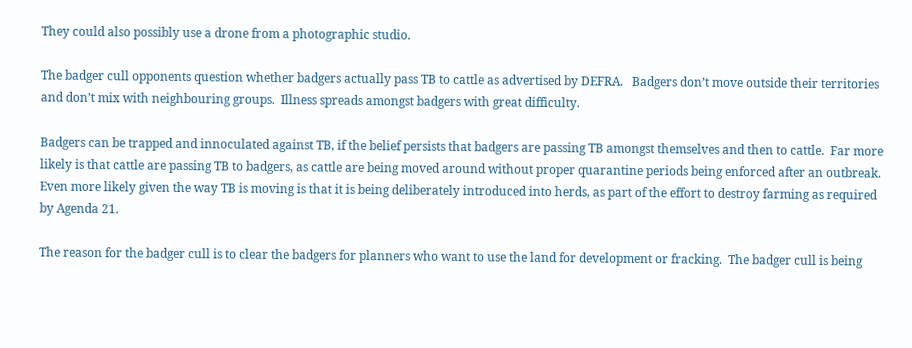They could also possibly use a drone from a photographic studio.

The badger cull opponents question whether badgers actually pass TB to cattle as advertised by DEFRA.   Badgers don’t move outside their territories and don’t mix with neighbouring groups.  Illness spreads amongst badgers with great difficulty.

Badgers can be trapped and innoculated against TB, if the belief persists that badgers are passing TB amongst themselves and then to cattle.  Far more likely is that cattle are passing TB to badgers, as cattle are being moved around without proper quarantine periods being enforced after an outbreak.  Even more likely given the way TB is moving is that it is being deliberately introduced into herds, as part of the effort to destroy farming as required by Agenda 21.

The reason for the badger cull is to clear the badgers for planners who want to use the land for development or fracking.  The badger cull is being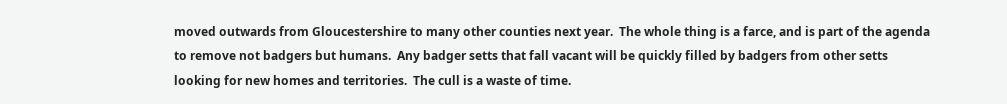moved outwards from Gloucestershire to many other counties next year.  The whole thing is a farce, and is part of the agenda to remove not badgers but humans.  Any badger setts that fall vacant will be quickly filled by badgers from other setts looking for new homes and territories.  The cull is a waste of time.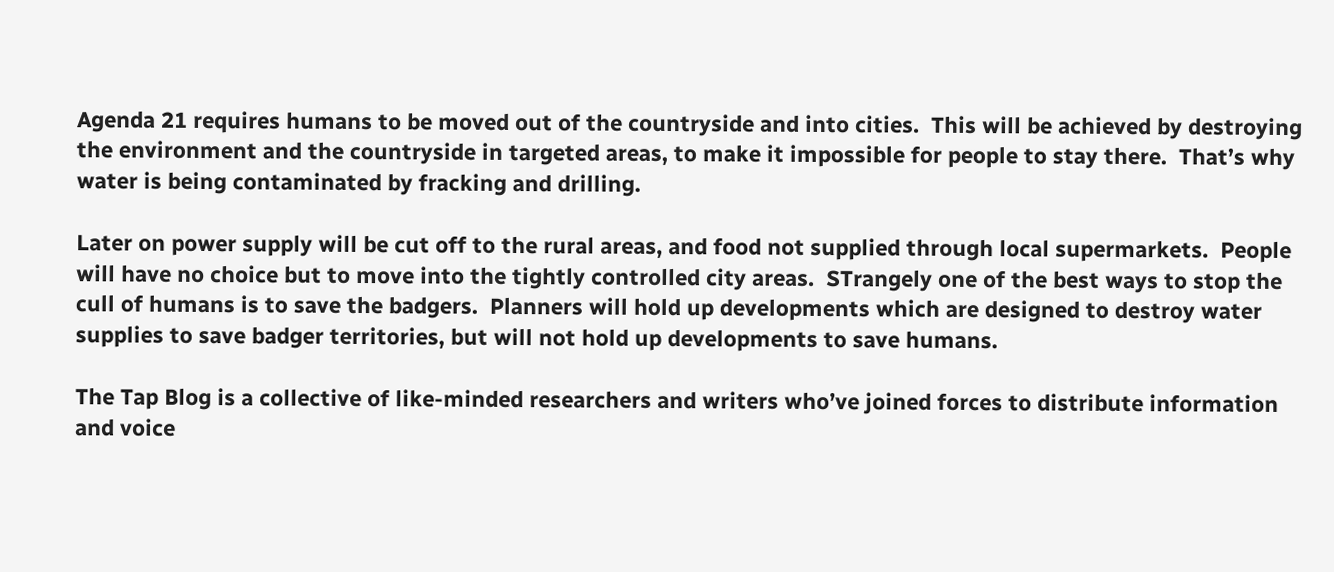Agenda 21 requires humans to be moved out of the countryside and into cities.  This will be achieved by destroying the environment and the countryside in targeted areas, to make it impossible for people to stay there.  That’s why water is being contaminated by fracking and drilling.

Later on power supply will be cut off to the rural areas, and food not supplied through local supermarkets.  People will have no choice but to move into the tightly controlled city areas.  STrangely one of the best ways to stop the cull of humans is to save the badgers.  Planners will hold up developments which are designed to destroy water supplies to save badger territories, but will not hold up developments to save humans.

The Tap Blog is a collective of like-minded researchers and writers who’ve joined forces to distribute information and voice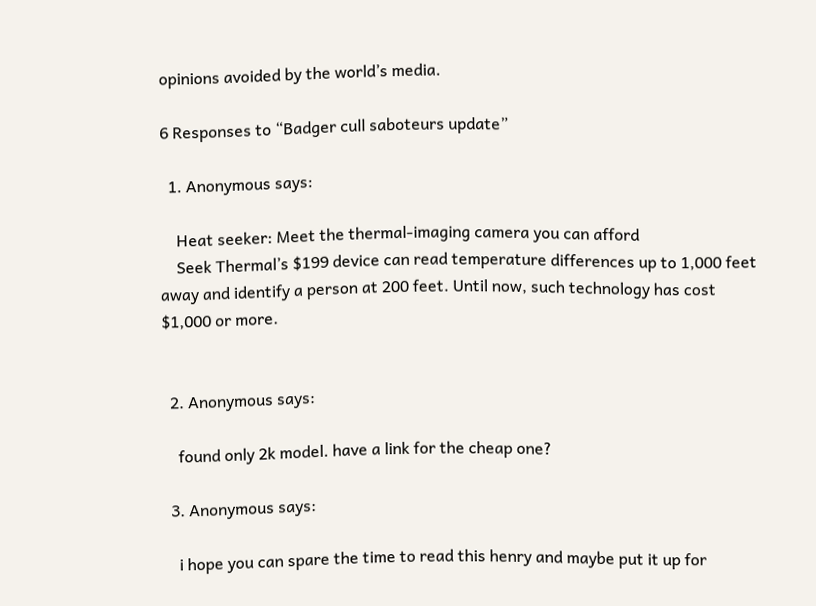opinions avoided by the world’s media.

6 Responses to “Badger cull saboteurs update”

  1. Anonymous says:

    Heat seeker: Meet the thermal-imaging camera you can afford
    Seek Thermal’s $199 device can read temperature differences up to 1,000 feet away and identify a person at 200 feet. Until now, such technology has cost $1,000 or more.


  2. Anonymous says:

    found only 2k model. have a link for the cheap one?

  3. Anonymous says:

    i hope you can spare the time to read this henry and maybe put it up for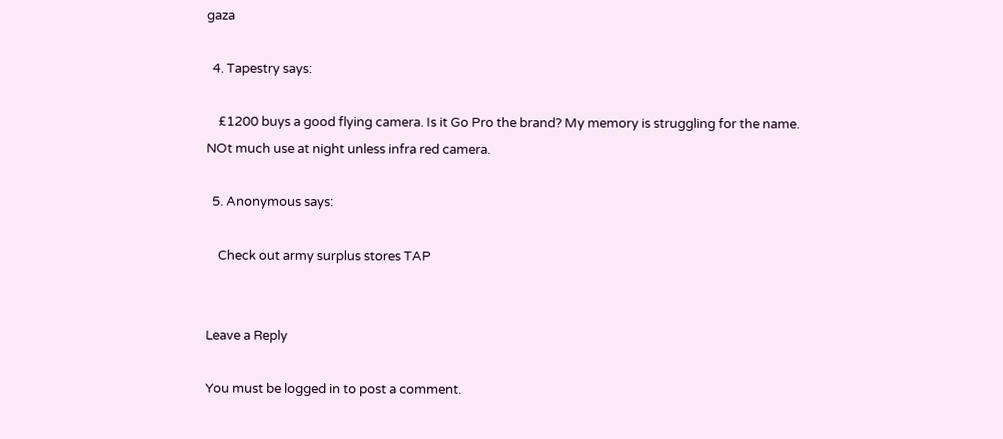gaza

  4. Tapestry says:

    £1200 buys a good flying camera. Is it Go Pro the brand? My memory is struggling for the name. NOt much use at night unless infra red camera.

  5. Anonymous says:

    Check out army surplus stores TAP


Leave a Reply

You must be logged in to post a comment.